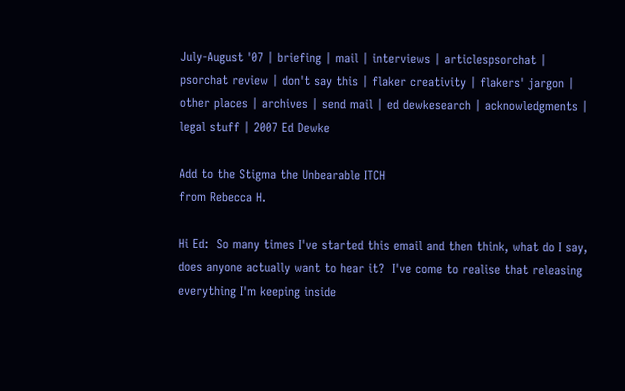July-August '07 | briefing | mail | interviews | articlespsorchat | psorchat review | don't say this | flaker creativity | flakers' jargon | other places | archives | send mail | ed dewkesearch | acknowledgments | legal stuff | 2007 Ed Dewke

Add to the Stigma the Unbearable ITCH
from Rebecca H.

Hi Ed:  So many times I've started this email and then think, what do I say, does anyone actually want to hear it?  I've come to realise that releasing everything I'm keeping inside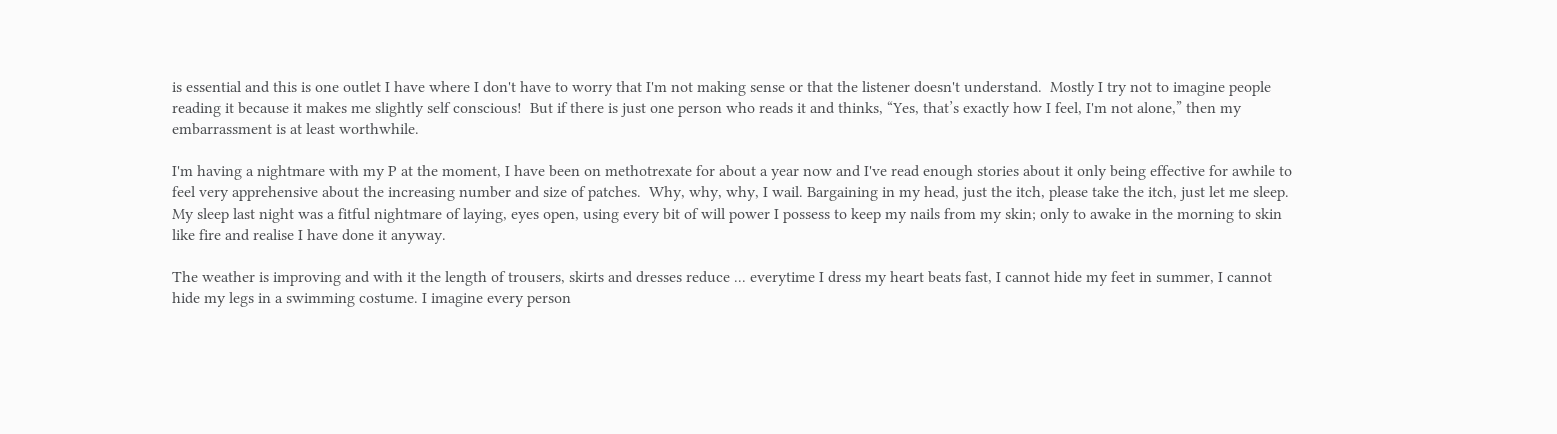is essential and this is one outlet I have where I don't have to worry that I'm not making sense or that the listener doesn't understand.  Mostly I try not to imagine people reading it because it makes me slightly self conscious!  But if there is just one person who reads it and thinks, “Yes, that’s exactly how I feel, I'm not alone,” then my embarrassment is at least worthwhile.

I'm having a nightmare with my P at the moment, I have been on methotrexate for about a year now and I've read enough stories about it only being effective for awhile to feel very apprehensive about the increasing number and size of patches.  Why, why, why, I wail. Bargaining in my head, just the itch, please take the itch, just let me sleep.  My sleep last night was a fitful nightmare of laying, eyes open, using every bit of will power I possess to keep my nails from my skin; only to awake in the morning to skin like fire and realise I have done it anyway.

The weather is improving and with it the length of trousers, skirts and dresses reduce ... everytime I dress my heart beats fast, I cannot hide my feet in summer, I cannot hide my legs in a swimming costume. I imagine every person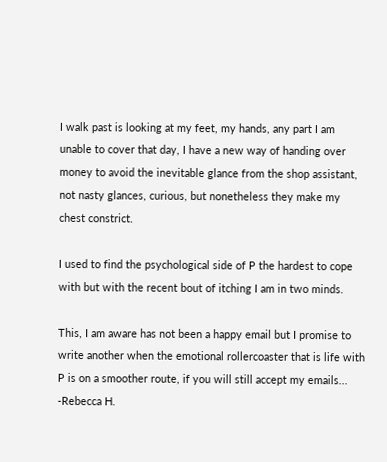I walk past is looking at my feet, my hands, any part I am unable to cover that day, I have a new way of handing over money to avoid the inevitable glance from the shop assistant, not nasty glances, curious, but nonetheless they make my chest constrict.

I used to find the psychological side of P the hardest to cope with but with the recent bout of itching I am in two minds.

This, I am aware has not been a happy email but I promise to write another when the emotional rollercoaster that is life with P is on a smoother route, if you will still accept my emails...  -Rebecca H.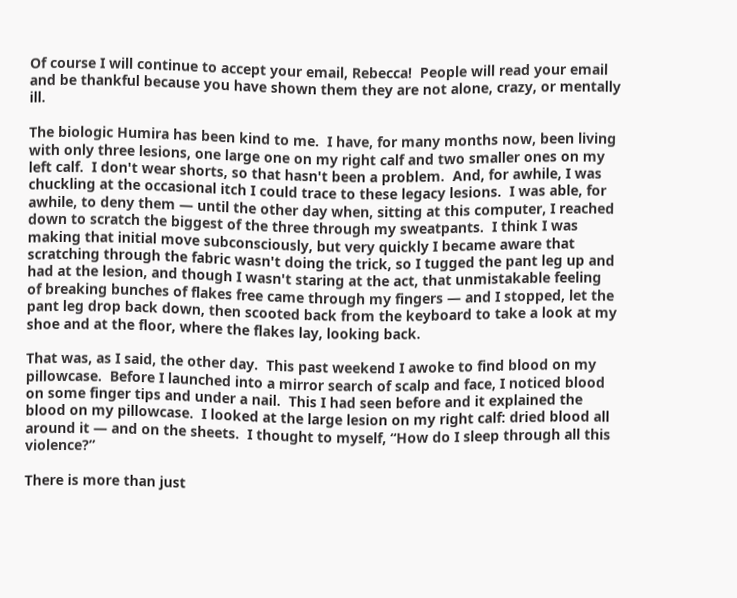Of course I will continue to accept your email, Rebecca!  People will read your email and be thankful because you have shown them they are not alone, crazy, or mentally ill.

The biologic Humira has been kind to me.  I have, for many months now, been living with only three lesions, one large one on my right calf and two smaller ones on my left calf.  I don't wear shorts, so that hasn't been a problem.  And, for awhile, I was chuckling at the occasional itch I could trace to these legacy lesions.  I was able, for awhile, to deny them — until the other day when, sitting at this computer, I reached down to scratch the biggest of the three through my sweatpants.  I think I was making that initial move subconsciously, but very quickly I became aware that scratching through the fabric wasn't doing the trick, so I tugged the pant leg up and had at the lesion, and though I wasn't staring at the act, that unmistakable feeling of breaking bunches of flakes free came through my fingers — and I stopped, let the pant leg drop back down, then scooted back from the keyboard to take a look at my shoe and at the floor, where the flakes lay, looking back.

That was, as I said, the other day.  This past weekend I awoke to find blood on my pillowcase.  Before I launched into a mirror search of scalp and face, I noticed blood on some finger tips and under a nail.  This I had seen before and it explained the blood on my pillowcase.  I looked at the large lesion on my right calf: dried blood all around it — and on the sheets.  I thought to myself, “How do I sleep through all this violence?”

There is more than just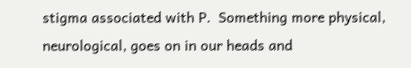stigma associated with P.  Something more physical, neurological, goes on in our heads and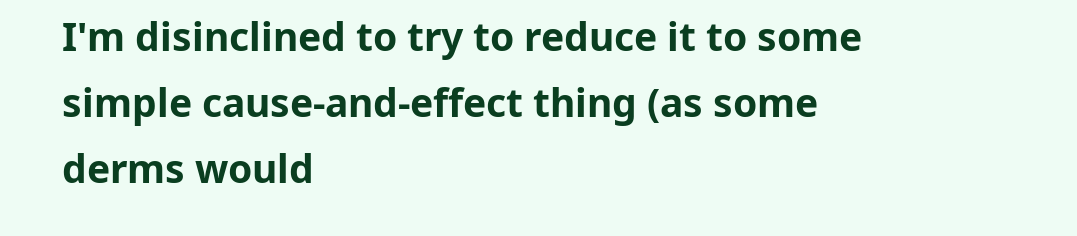I'm disinclined to try to reduce it to some simple cause-and-effect thing (as some derms would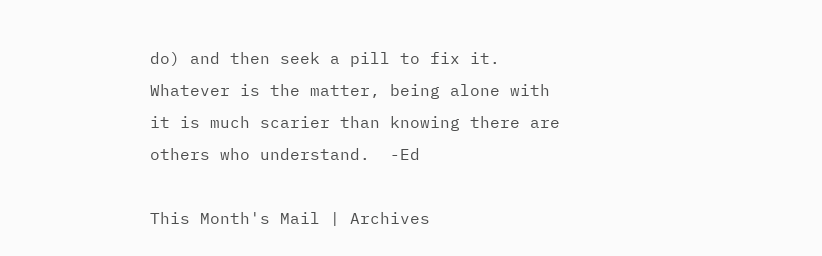do) and then seek a pill to fix it.  Whatever is the matter, being alone with it is much scarier than knowing there are others who understand.  -Ed

This Month's Mail | Archives